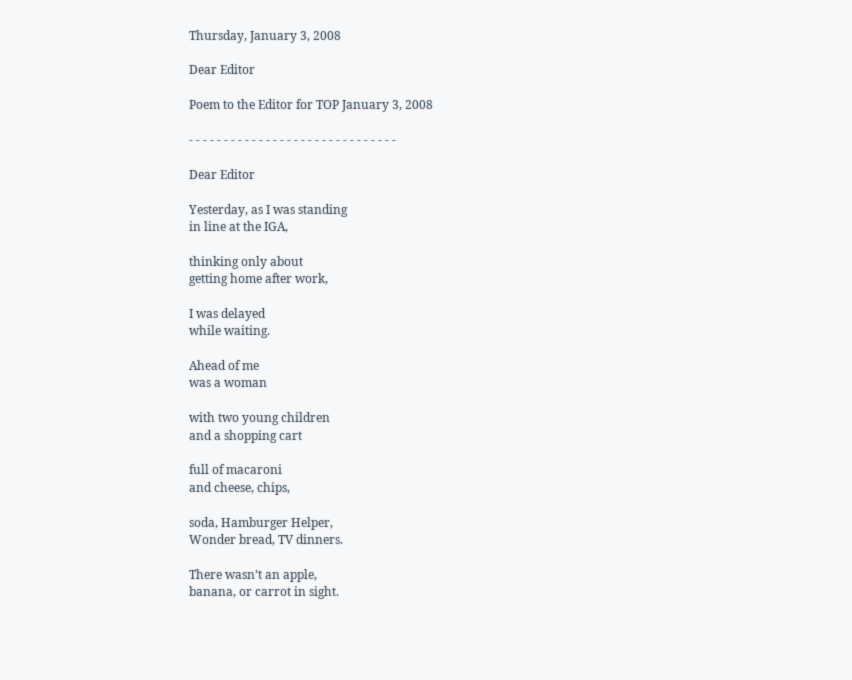Thursday, January 3, 2008

Dear Editor

Poem to the Editor for TOP January 3, 2008

- - - - - - - - - - - - - - - - - - - - - - - - - - - - - -

Dear Editor

Yesterday, as I was standing
in line at the IGA,

thinking only about
getting home after work,

I was delayed
while waiting.

Ahead of me
was a woman

with two young children
and a shopping cart

full of macaroni
and cheese, chips,

soda, Hamburger Helper,
Wonder bread, TV dinners.

There wasn’t an apple,
banana, or carrot in sight.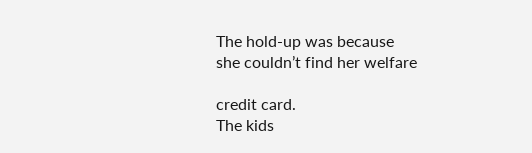The hold-up was because
she couldn’t find her welfare

credit card.
The kids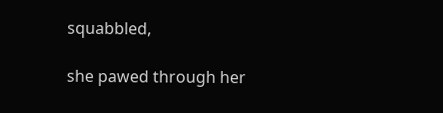squabbled,

she pawed through her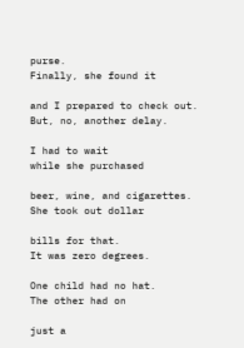purse.
Finally, she found it

and I prepared to check out.
But, no, another delay.

I had to wait
while she purchased

beer, wine, and cigarettes.
She took out dollar

bills for that.
It was zero degrees.

One child had no hat.
The other had on

just a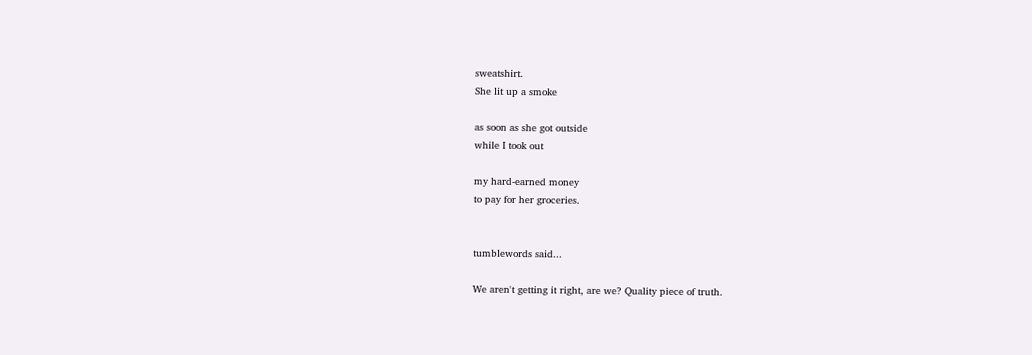sweatshirt.
She lit up a smoke

as soon as she got outside
while I took out

my hard-earned money
to pay for her groceries.


tumblewords said...

We aren't getting it right, are we? Quality piece of truth.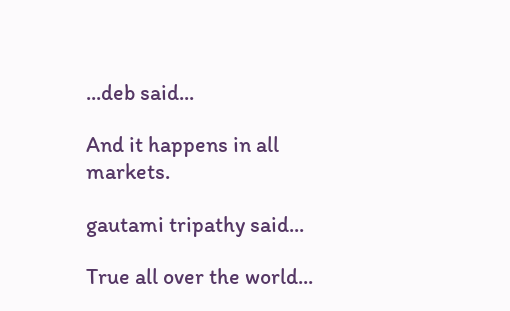...deb said...

And it happens in all markets.

gautami tripathy said...

True all over the world...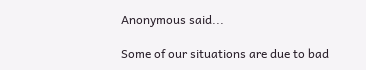Anonymous said...

Some of our situations are due to bad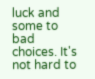luck and some to bad choices. It's not hard to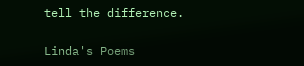tell the difference.

Linda's Poems